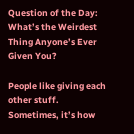Question of the Day: What’s the Weirdest Thing Anyone’s Ever Given You?

People like giving each other stuff. Sometimes, it’s how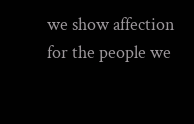we show affection for the people we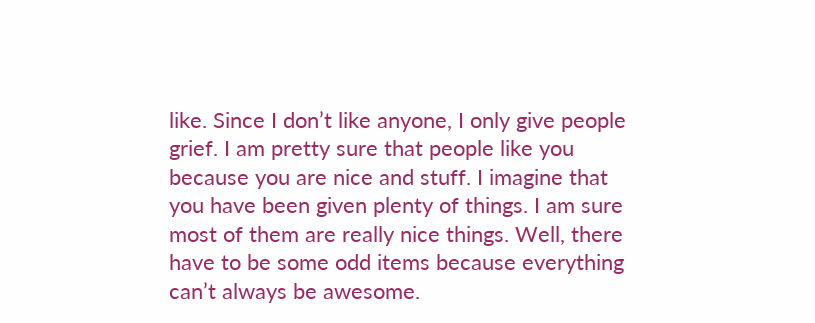like. Since I don’t like anyone, I only give people grief. I am pretty sure that people like you because you are nice and stuff. I imagine that you have been given plenty of things. I am sure most of them are really nice things. Well, there have to be some odd items because everything can’t always be awesome.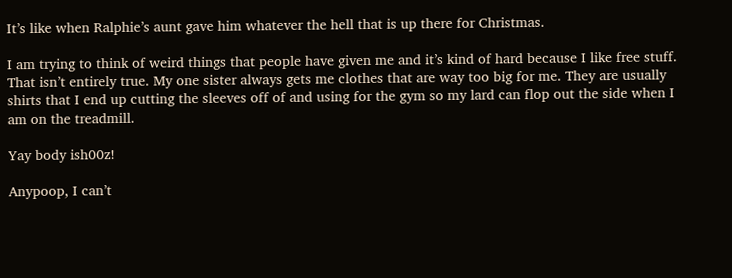It’s like when Ralphie’s aunt gave him whatever the hell that is up there for Christmas.

I am trying to think of weird things that people have given me and it’s kind of hard because I like free stuff. That isn’t entirely true. My one sister always gets me clothes that are way too big for me. They are usually shirts that I end up cutting the sleeves off of and using for the gym so my lard can flop out the side when I am on the treadmill.

Yay body ish00z!

Anypoop, I can’t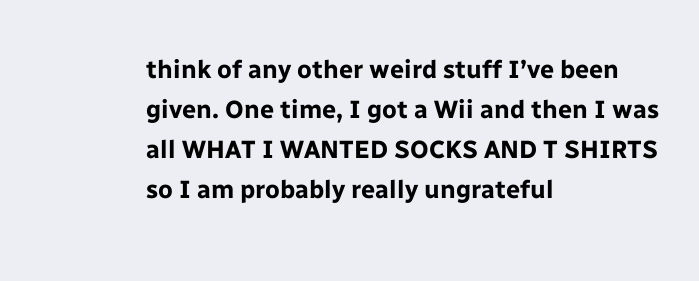think of any other weird stuff I’ve been given. One time, I got a Wii and then I was all WHAT I WANTED SOCKS AND T SHIRTS so I am probably really ungrateful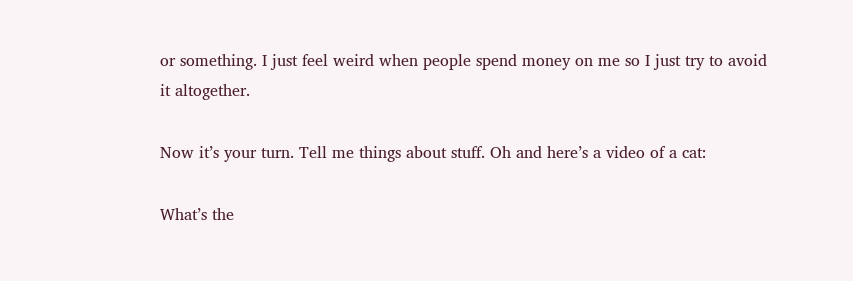or something. I just feel weird when people spend money on me so I just try to avoid it altogether.

Now it’s your turn. Tell me things about stuff. Oh and here’s a video of a cat:

What’s the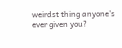weirdst thing anyone’s ever given you?